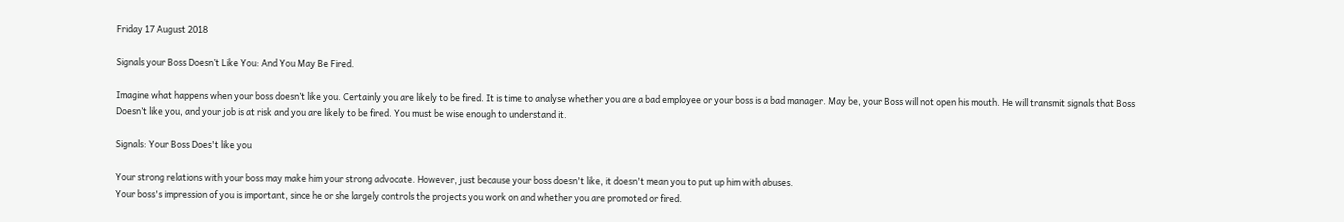Friday 17 August 2018

Signals your Boss Doesn’t Like You: And You May Be Fired.

Imagine what happens when your boss doesn’t like you. Certainly you are likely to be fired. It is time to analyse whether you are a bad employee or your boss is a bad manager. May be, your Boss will not open his mouth. He will transmit signals that Boss Doesn’t like you, and your job is at risk and you are likely to be fired. You must be wise enough to understand it.

Signals: Your Boss Does't like you

Your strong relations with your boss may make him your strong advocate. However, just because your boss doesn't like, it doesn't mean you to put up him with abuses.
Your boss's impression of you is important, since he or she largely controls the projects you work on and whether you are promoted or fired.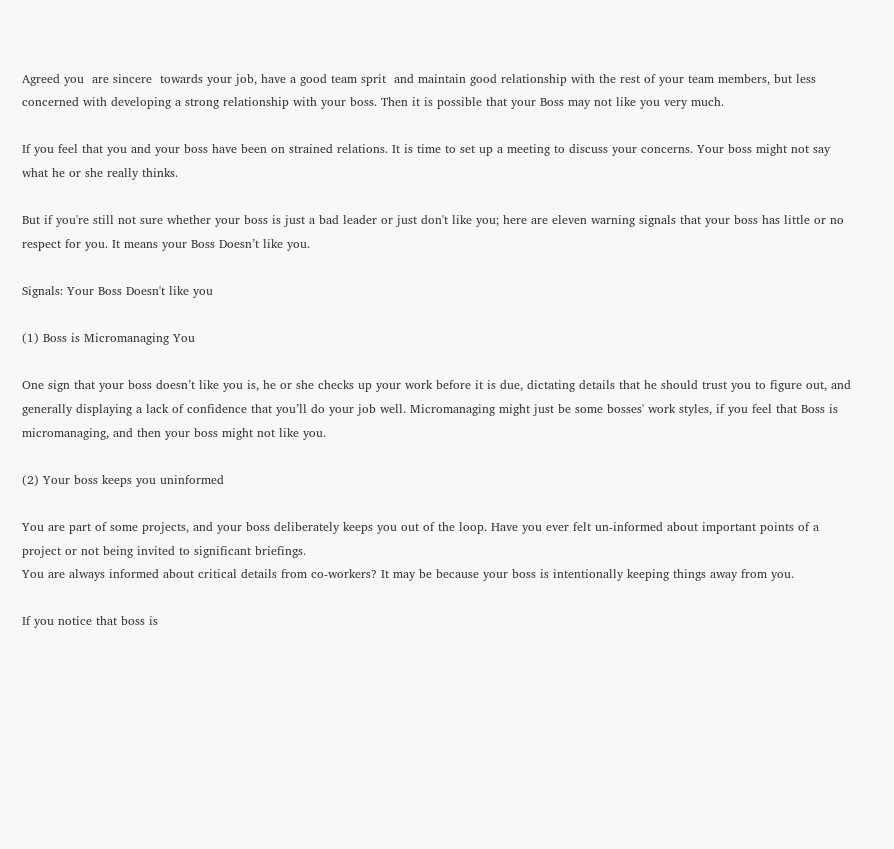Agreed you  are sincere  towards your job, have a good team sprit  and maintain good relationship with the rest of your team members, but less concerned with developing a strong relationship with your boss. Then it is possible that your Boss may not like you very much.

If you feel that you and your boss have been on strained relations. It is time to set up a meeting to discuss your concerns. Your boss might not say what he or she really thinks.

But if you're still not sure whether your boss is just a bad leader or just don't like you; here are eleven warning signals that your boss has little or no respect for you. It means your Boss Doesn’t like you.

Signals: Your Boss Doesn't like you

(1) Boss is Micromanaging You

One sign that your boss doesn’t like you is, he or she checks up your work before it is due, dictating details that he should trust you to figure out, and generally displaying a lack of confidence that you’ll do your job well. Micromanaging might just be some bosses' work styles, if you feel that Boss is micromanaging, and then your boss might not like you.

(2) Your boss keeps you uninformed

You are part of some projects, and your boss deliberately keeps you out of the loop. Have you ever felt un-informed about important points of a project or not being invited to significant briefings.
You are always informed about critical details from co-workers? It may be because your boss is intentionally keeping things away from you.

If you notice that boss is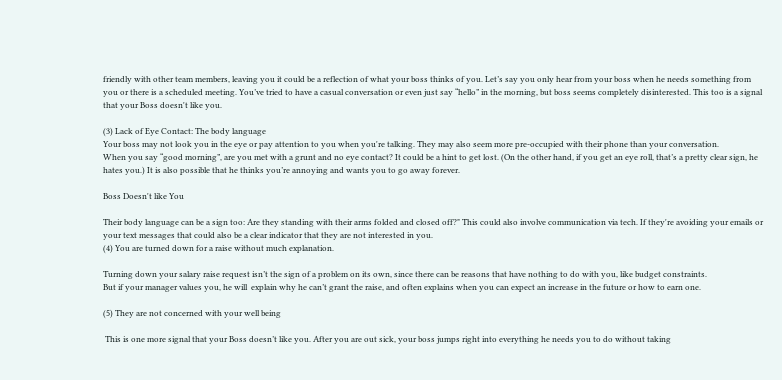friendly with other team members, leaving you it could be a reflection of what your boss thinks of you. Let’s say you only hear from your boss when he needs something from you or there is a scheduled meeting. You’ve tried to have a casual conversation or even just say “hello” in the morning, but boss seems completely disinterested. This too is a signal that your Boss doesn't like you.

(3) Lack of Eye Contact: The body language
Your boss may not look you in the eye or pay attention to you when you're talking. They may also seem more pre-occupied with their phone than your conversation.
When you say “good morning”, are you met with a grunt and no eye contact? It could be a hint to get lost. (On the other hand, if you get an eye roll, that’s a pretty clear sign, he hates you.) It is also possible that he thinks you’re annoying and wants you to go away forever.

Boss Doesn't like You

Their body language can be a sign too: Are they standing with their arms folded and closed off?" This could also involve communication via tech. If they're avoiding your emails or your text messages that could also be a clear indicator that they are not interested in you.
(4) You are turned down for a raise without much explanation.

Turning down your salary raise request isn’t the sign of a problem on its own, since there can be reasons that have nothing to do with you, like budget constraints.
But if your manager values you, he will  explain why he can’t grant the raise, and often explains when you can expect an increase in the future or how to earn one.

(5) They are not concerned with your well being

 This is one more signal that your Boss doesn’t like you. After you are out sick, your boss jumps right into everything he needs you to do without taking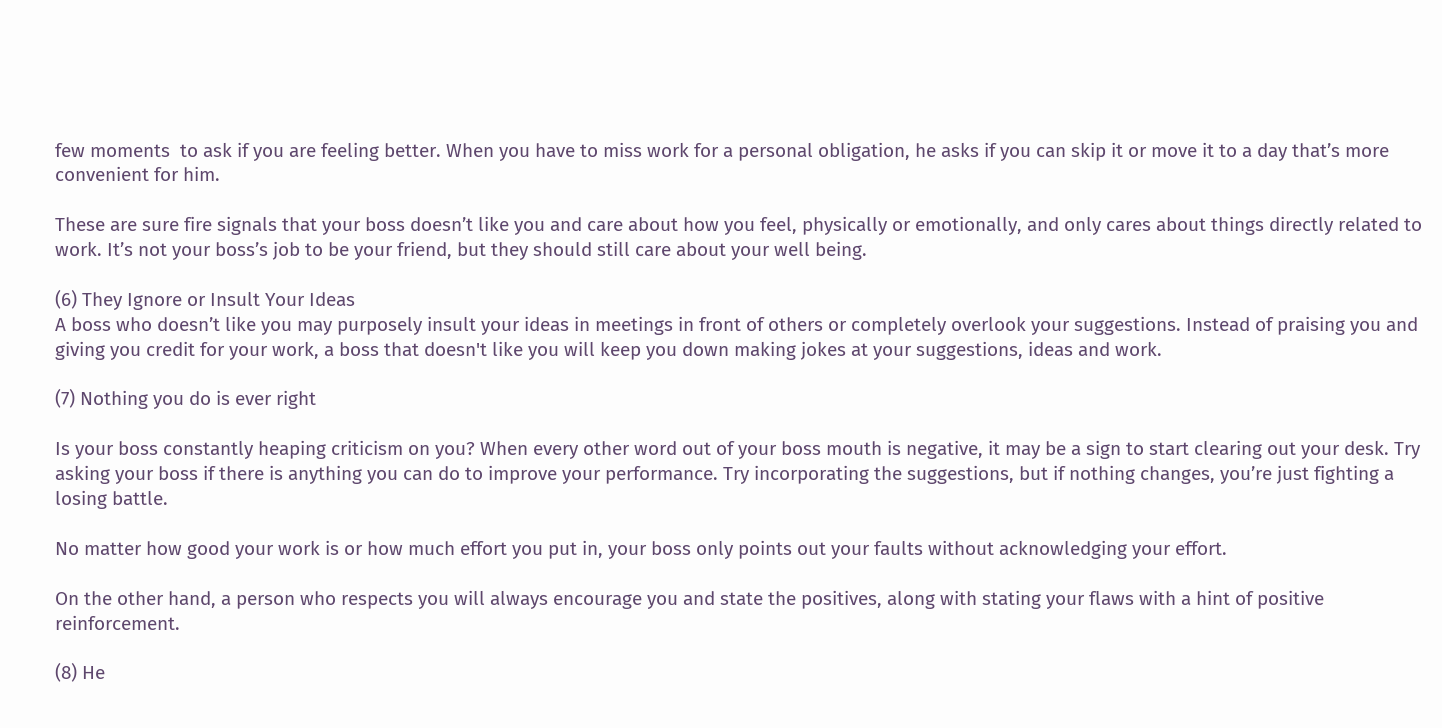few moments  to ask if you are feeling better. When you have to miss work for a personal obligation, he asks if you can skip it or move it to a day that’s more convenient for him.

These are sure fire signals that your boss doesn’t like you and care about how you feel, physically or emotionally, and only cares about things directly related to work. It’s not your boss’s job to be your friend, but they should still care about your well being.

(6) They Ignore or Insult Your Ideas
A boss who doesn’t like you may purposely insult your ideas in meetings in front of others or completely overlook your suggestions. Instead of praising you and giving you credit for your work, a boss that doesn't like you will keep you down making jokes at your suggestions, ideas and work.

(7) Nothing you do is ever right

Is your boss constantly heaping criticism on you? When every other word out of your boss mouth is negative, it may be a sign to start clearing out your desk. Try asking your boss if there is anything you can do to improve your performance. Try incorporating the suggestions, but if nothing changes, you’re just fighting a losing battle.

No matter how good your work is or how much effort you put in, your boss only points out your faults without acknowledging your effort.

On the other hand, a person who respects you will always encourage you and state the positives, along with stating your flaws with a hint of positive reinforcement.

(8) He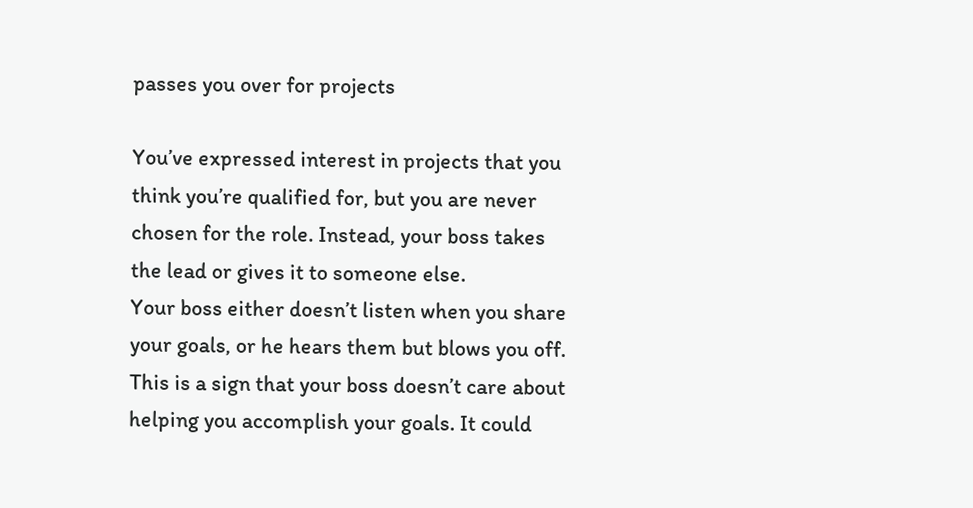passes you over for projects

You’ve expressed interest in projects that you think you’re qualified for, but you are never chosen for the role. Instead, your boss takes the lead or gives it to someone else.
Your boss either doesn’t listen when you share your goals, or he hears them but blows you off. This is a sign that your boss doesn’t care about helping you accomplish your goals. It could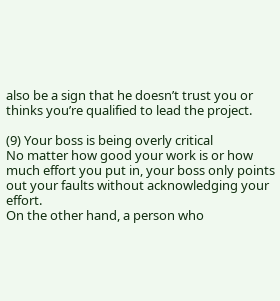also be a sign that he doesn’t trust you or thinks you’re qualified to lead the project.

(9) Your boss is being overly critical
No matter how good your work is or how much effort you put in, your boss only points out your faults without acknowledging your effort.
On the other hand, a person who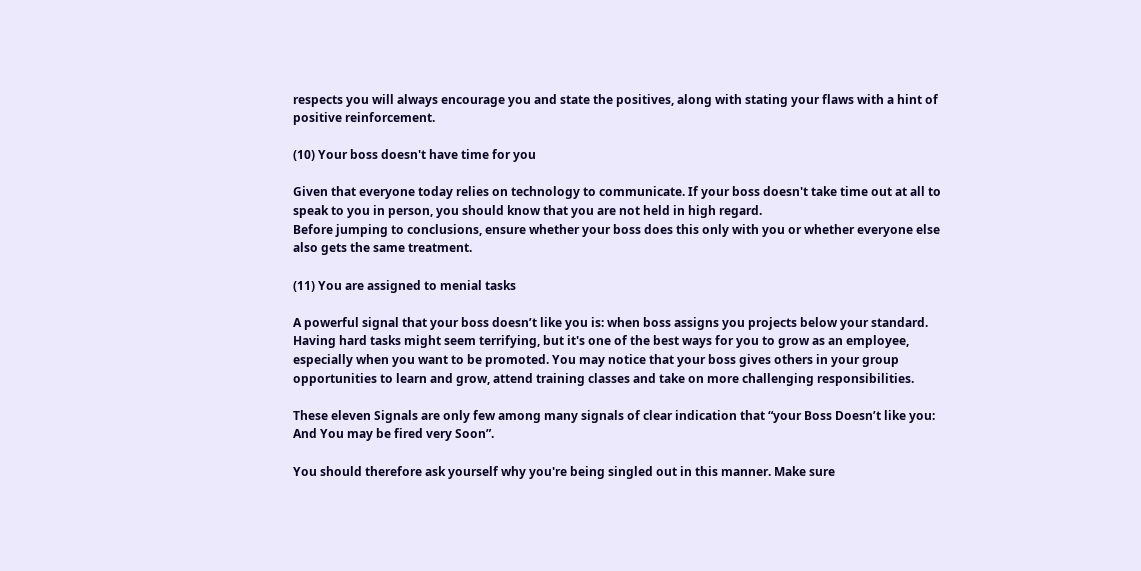respects you will always encourage you and state the positives, along with stating your flaws with a hint of positive reinforcement.

(10) Your boss doesn't have time for you

Given that everyone today relies on technology to communicate. If your boss doesn't take time out at all to speak to you in person, you should know that you are not held in high regard.
Before jumping to conclusions, ensure whether your boss does this only with you or whether everyone else also gets the same treatment.

(11) You are assigned to menial tasks

A powerful signal that your boss doesn’t like you is: when boss assigns you projects below your standard. Having hard tasks might seem terrifying, but it's one of the best ways for you to grow as an employee, especially when you want to be promoted. You may notice that your boss gives others in your group opportunities to learn and grow, attend training classes and take on more challenging responsibilities.

These eleven Signals are only few among many signals of clear indication that “your Boss Doesn’t like you: And You may be fired very Soon”.

You should therefore ask yourself why you're being singled out in this manner. Make sure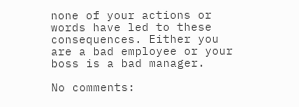none of your actions or words have led to these consequences. Either you are a bad employee or your boss is a bad manager.

No comments: